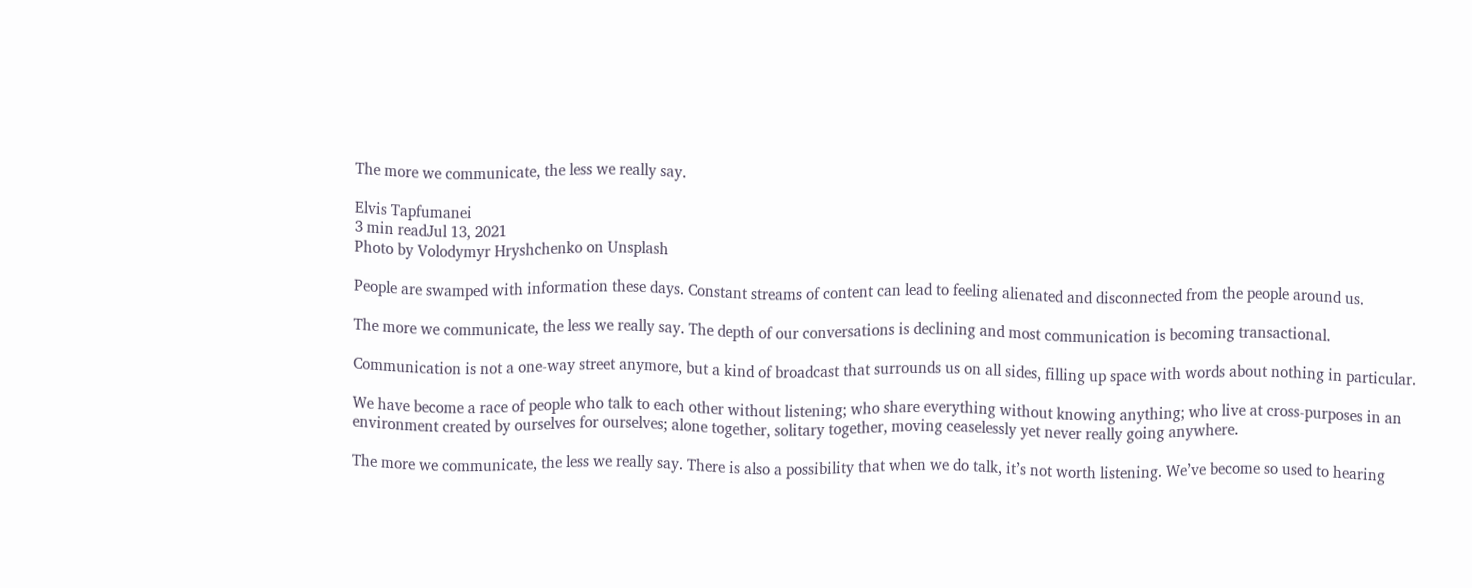The more we communicate, the less we really say.

Elvis Tapfumanei
3 min readJul 13, 2021
Photo by Volodymyr Hryshchenko on Unsplash

People are swamped with information these days. Constant streams of content can lead to feeling alienated and disconnected from the people around us.

The more we communicate, the less we really say. The depth of our conversations is declining and most communication is becoming transactional.

Communication is not a one-way street anymore, but a kind of broadcast that surrounds us on all sides, filling up space with words about nothing in particular.

We have become a race of people who talk to each other without listening; who share everything without knowing anything; who live at cross-purposes in an environment created by ourselves for ourselves; alone together, solitary together, moving ceaselessly yet never really going anywhere.

The more we communicate, the less we really say. There is also a possibility that when we do talk, it’s not worth listening. We’ve become so used to hearing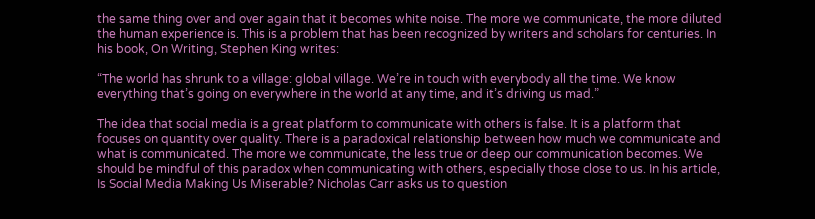the same thing over and over again that it becomes white noise. The more we communicate, the more diluted the human experience is. This is a problem that has been recognized by writers and scholars for centuries. In his book, On Writing, Stephen King writes:

“The world has shrunk to a village: global village. We’re in touch with everybody all the time. We know everything that’s going on everywhere in the world at any time, and it’s driving us mad.”

The idea that social media is a great platform to communicate with others is false. It is a platform that focuses on quantity over quality. There is a paradoxical relationship between how much we communicate and what is communicated. The more we communicate, the less true or deep our communication becomes. We should be mindful of this paradox when communicating with others, especially those close to us. In his article, Is Social Media Making Us Miserable? Nicholas Carr asks us to question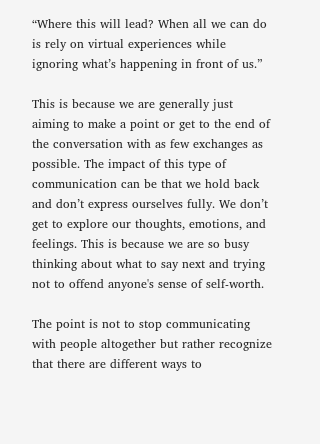“Where this will lead? When all we can do is rely on virtual experiences while ignoring what’s happening in front of us.”

This is because we are generally just aiming to make a point or get to the end of the conversation with as few exchanges as possible. The impact of this type of communication can be that we hold back and don’t express ourselves fully. We don’t get to explore our thoughts, emotions, and feelings. This is because we are so busy thinking about what to say next and trying not to offend anyone's sense of self-worth.

The point is not to stop communicating with people altogether but rather recognize that there are different ways to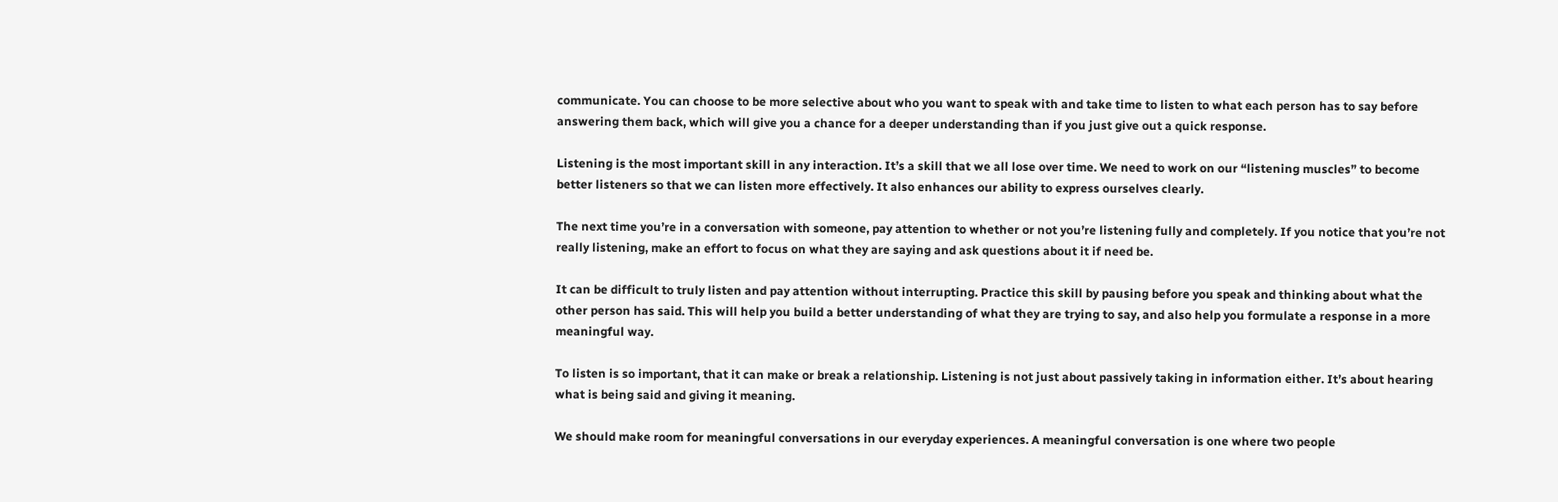communicate. You can choose to be more selective about who you want to speak with and take time to listen to what each person has to say before answering them back, which will give you a chance for a deeper understanding than if you just give out a quick response.

Listening is the most important skill in any interaction. It’s a skill that we all lose over time. We need to work on our “listening muscles” to become better listeners so that we can listen more effectively. It also enhances our ability to express ourselves clearly.

The next time you’re in a conversation with someone, pay attention to whether or not you’re listening fully and completely. If you notice that you’re not really listening, make an effort to focus on what they are saying and ask questions about it if need be.

It can be difficult to truly listen and pay attention without interrupting. Practice this skill by pausing before you speak and thinking about what the other person has said. This will help you build a better understanding of what they are trying to say, and also help you formulate a response in a more meaningful way.

To listen is so important, that it can make or break a relationship. Listening is not just about passively taking in information either. It’s about hearing what is being said and giving it meaning.

We should make room for meaningful conversations in our everyday experiences. A meaningful conversation is one where two people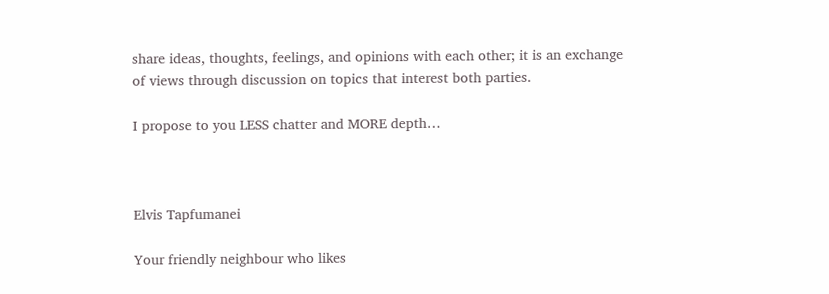share ideas, thoughts, feelings, and opinions with each other; it is an exchange of views through discussion on topics that interest both parties.

I propose to you LESS chatter and MORE depth…



Elvis Tapfumanei

Your friendly neighbour who likes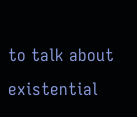to talk about existential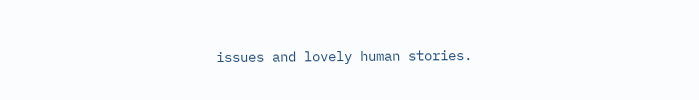issues and lovely human stories.